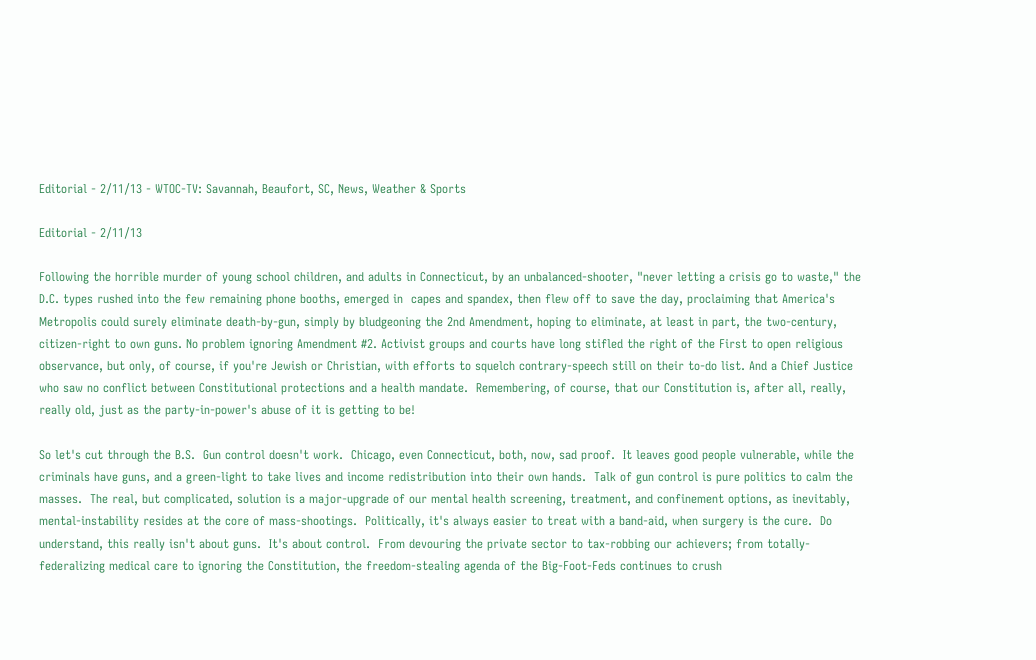Editorial - 2/11/13 - WTOC-TV: Savannah, Beaufort, SC, News, Weather & Sports

Editorial - 2/11/13

Following the horrible murder of young school children, and adults in Connecticut, by an unbalanced-shooter, "never letting a crisis go to waste," the D.C. types rushed into the few remaining phone booths, emerged in  capes and spandex, then flew off to save the day, proclaiming that America's Metropolis could surely eliminate death-by-gun, simply by bludgeoning the 2nd Amendment, hoping to eliminate, at least in part, the two-century, citizen-right to own guns. No problem ignoring Amendment #2. Activist groups and courts have long stifled the right of the First to open religious observance, but only, of course, if you're Jewish or Christian, with efforts to squelch contrary-speech still on their to-do list. And a Chief Justice who saw no conflict between Constitutional protections and a health mandate.  Remembering, of course, that our Constitution is, after all, really, really old, just as the party-in-power's abuse of it is getting to be!

So let's cut through the B.S.  Gun control doesn't work.  Chicago, even Connecticut, both, now, sad proof.  It leaves good people vulnerable, while the criminals have guns, and a green-light to take lives and income redistribution into their own hands.  Talk of gun control is pure politics to calm the masses.  The real, but complicated, solution is a major-upgrade of our mental health screening, treatment, and confinement options, as inevitably, mental-instability resides at the core of mass-shootings.  Politically, it's always easier to treat with a band-aid, when surgery is the cure.  Do understand, this really isn't about guns.  It's about control.  From devouring the private sector to tax-robbing our achievers; from totally-federalizing medical care to ignoring the Constitution, the freedom-stealing agenda of the Big-Foot-Feds continues to crush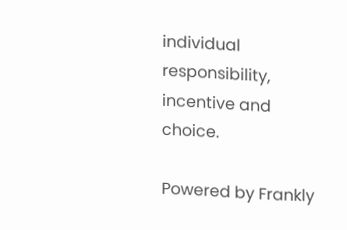individual responsibility, incentive and choice.

Powered by Frankly